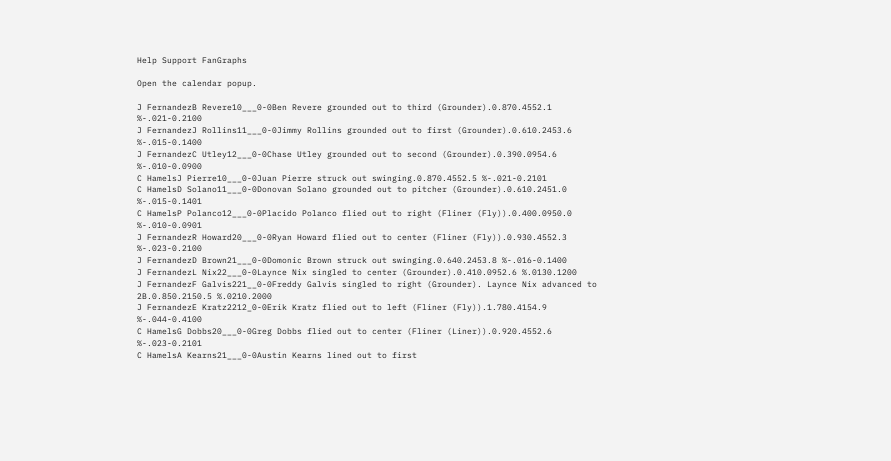Help Support FanGraphs

Open the calendar popup.

J FernandezB Revere10___0-0Ben Revere grounded out to third (Grounder).0.870.4552.1 %-.021-0.2100
J FernandezJ Rollins11___0-0Jimmy Rollins grounded out to first (Grounder).0.610.2453.6 %-.015-0.1400
J FernandezC Utley12___0-0Chase Utley grounded out to second (Grounder).0.390.0954.6 %-.010-0.0900
C HamelsJ Pierre10___0-0Juan Pierre struck out swinging.0.870.4552.5 %-.021-0.2101
C HamelsD Solano11___0-0Donovan Solano grounded out to pitcher (Grounder).0.610.2451.0 %-.015-0.1401
C HamelsP Polanco12___0-0Placido Polanco flied out to right (Fliner (Fly)).0.400.0950.0 %-.010-0.0901
J FernandezR Howard20___0-0Ryan Howard flied out to center (Fliner (Fly)).0.930.4552.3 %-.023-0.2100
J FernandezD Brown21___0-0Domonic Brown struck out swinging.0.640.2453.8 %-.016-0.1400
J FernandezL Nix22___0-0Laynce Nix singled to center (Grounder).0.410.0952.6 %.0130.1200
J FernandezF Galvis221__0-0Freddy Galvis singled to right (Grounder). Laynce Nix advanced to 2B.0.850.2150.5 %.0210.2000
J FernandezE Kratz2212_0-0Erik Kratz flied out to left (Fliner (Fly)).1.780.4154.9 %-.044-0.4100
C HamelsG Dobbs20___0-0Greg Dobbs flied out to center (Fliner (Liner)).0.920.4552.6 %-.023-0.2101
C HamelsA Kearns21___0-0Austin Kearns lined out to first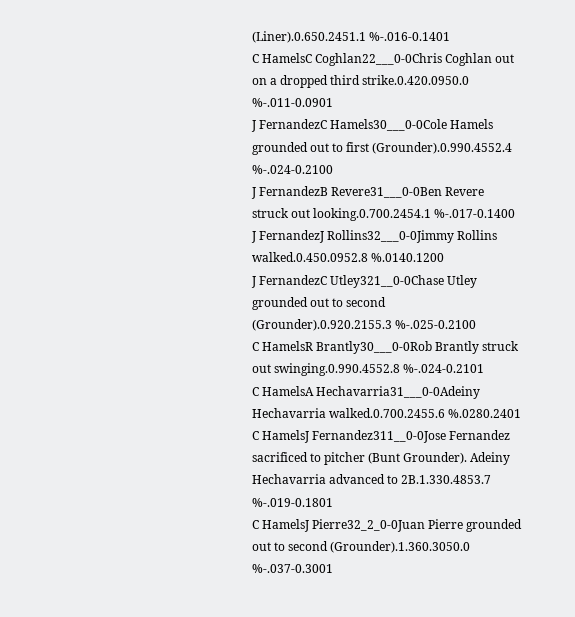(Liner).0.650.2451.1 %-.016-0.1401
C HamelsC Coghlan22___0-0Chris Coghlan out on a dropped third strike.0.420.0950.0 %-.011-0.0901
J FernandezC Hamels30___0-0Cole Hamels grounded out to first (Grounder).0.990.4552.4 %-.024-0.2100
J FernandezB Revere31___0-0Ben Revere struck out looking.0.700.2454.1 %-.017-0.1400
J FernandezJ Rollins32___0-0Jimmy Rollins walked.0.450.0952.8 %.0140.1200
J FernandezC Utley321__0-0Chase Utley grounded out to second (Grounder).0.920.2155.3 %-.025-0.2100
C HamelsR Brantly30___0-0Rob Brantly struck out swinging.0.990.4552.8 %-.024-0.2101
C HamelsA Hechavarria31___0-0Adeiny Hechavarria walked.0.700.2455.6 %.0280.2401
C HamelsJ Fernandez311__0-0Jose Fernandez sacrificed to pitcher (Bunt Grounder). Adeiny Hechavarria advanced to 2B.1.330.4853.7 %-.019-0.1801
C HamelsJ Pierre32_2_0-0Juan Pierre grounded out to second (Grounder).1.360.3050.0 %-.037-0.3001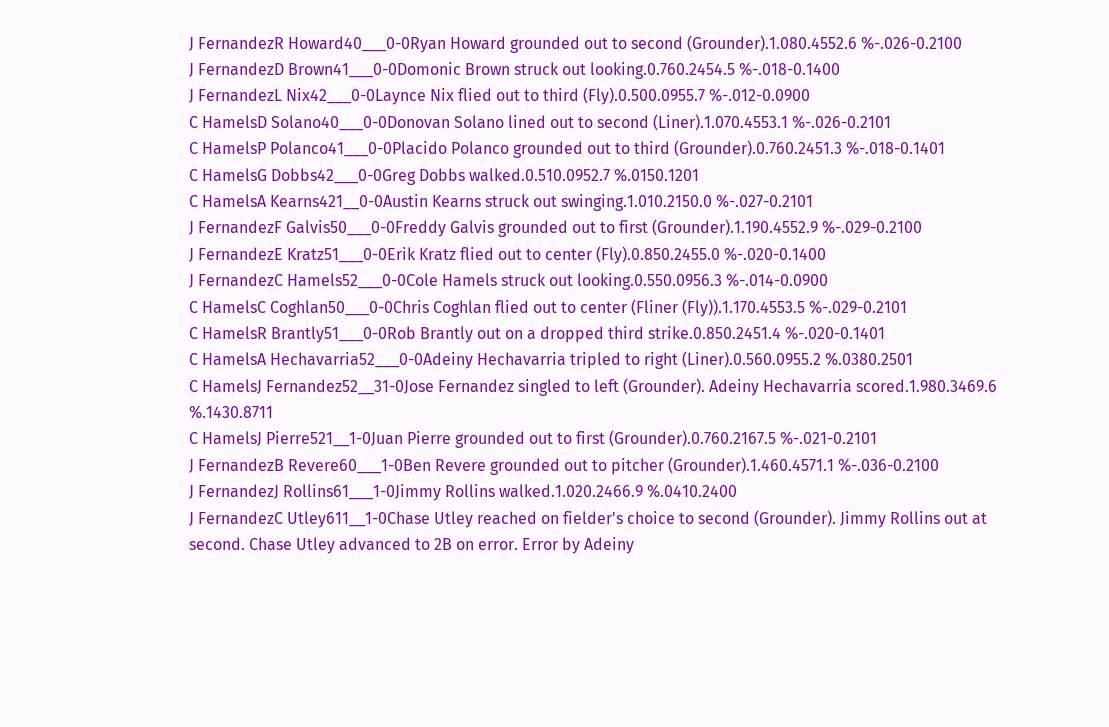J FernandezR Howard40___0-0Ryan Howard grounded out to second (Grounder).1.080.4552.6 %-.026-0.2100
J FernandezD Brown41___0-0Domonic Brown struck out looking.0.760.2454.5 %-.018-0.1400
J FernandezL Nix42___0-0Laynce Nix flied out to third (Fly).0.500.0955.7 %-.012-0.0900
C HamelsD Solano40___0-0Donovan Solano lined out to second (Liner).1.070.4553.1 %-.026-0.2101
C HamelsP Polanco41___0-0Placido Polanco grounded out to third (Grounder).0.760.2451.3 %-.018-0.1401
C HamelsG Dobbs42___0-0Greg Dobbs walked.0.510.0952.7 %.0150.1201
C HamelsA Kearns421__0-0Austin Kearns struck out swinging.1.010.2150.0 %-.027-0.2101
J FernandezF Galvis50___0-0Freddy Galvis grounded out to first (Grounder).1.190.4552.9 %-.029-0.2100
J FernandezE Kratz51___0-0Erik Kratz flied out to center (Fly).0.850.2455.0 %-.020-0.1400
J FernandezC Hamels52___0-0Cole Hamels struck out looking.0.550.0956.3 %-.014-0.0900
C HamelsC Coghlan50___0-0Chris Coghlan flied out to center (Fliner (Fly)).1.170.4553.5 %-.029-0.2101
C HamelsR Brantly51___0-0Rob Brantly out on a dropped third strike.0.850.2451.4 %-.020-0.1401
C HamelsA Hechavarria52___0-0Adeiny Hechavarria tripled to right (Liner).0.560.0955.2 %.0380.2501
C HamelsJ Fernandez52__31-0Jose Fernandez singled to left (Grounder). Adeiny Hechavarria scored.1.980.3469.6 %.1430.8711
C HamelsJ Pierre521__1-0Juan Pierre grounded out to first (Grounder).0.760.2167.5 %-.021-0.2101
J FernandezB Revere60___1-0Ben Revere grounded out to pitcher (Grounder).1.460.4571.1 %-.036-0.2100
J FernandezJ Rollins61___1-0Jimmy Rollins walked.1.020.2466.9 %.0410.2400
J FernandezC Utley611__1-0Chase Utley reached on fielder's choice to second (Grounder). Jimmy Rollins out at second. Chase Utley advanced to 2B on error. Error by Adeiny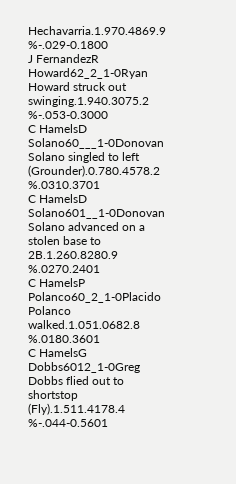Hechavarria.1.970.4869.9 %-.029-0.1800
J FernandezR Howard62_2_1-0Ryan Howard struck out swinging.1.940.3075.2 %-.053-0.3000
C HamelsD Solano60___1-0Donovan Solano singled to left (Grounder).0.780.4578.2 %.0310.3701
C HamelsD Solano601__1-0Donovan Solano advanced on a stolen base to 2B.1.260.8280.9 %.0270.2401
C HamelsP Polanco60_2_1-0Placido Polanco walked.1.051.0682.8 %.0180.3601
C HamelsG Dobbs6012_1-0Greg Dobbs flied out to shortstop (Fly).1.511.4178.4 %-.044-0.5601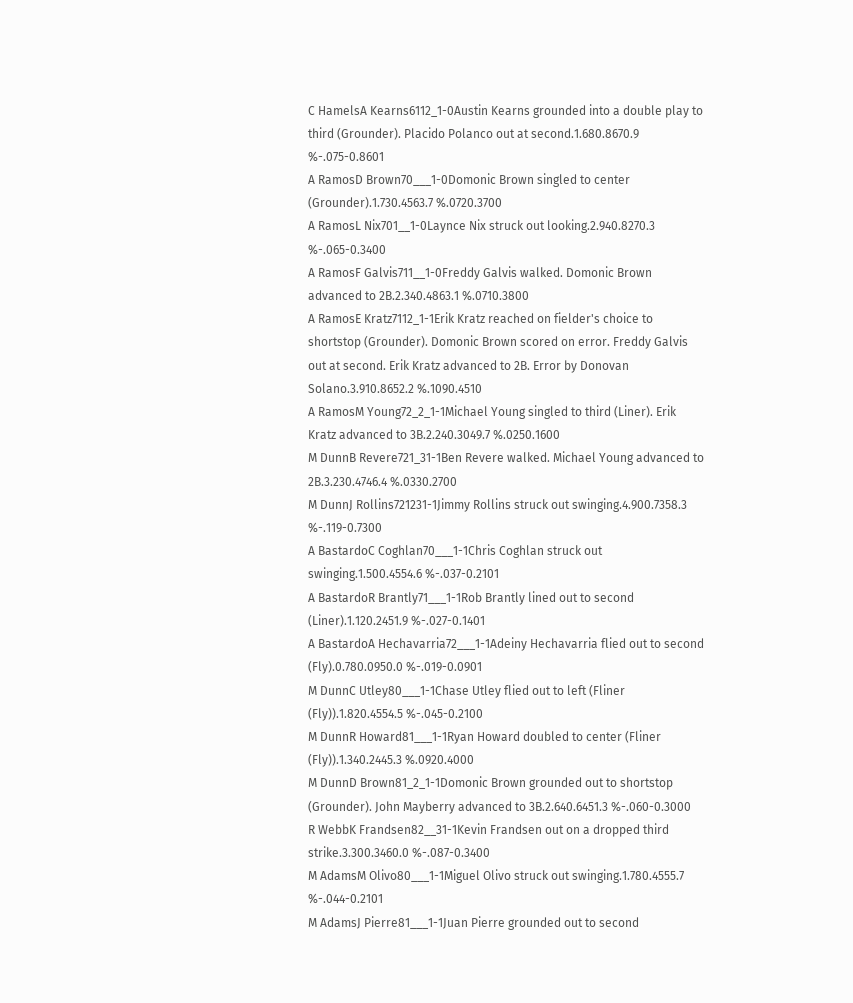C HamelsA Kearns6112_1-0Austin Kearns grounded into a double play to third (Grounder). Placido Polanco out at second.1.680.8670.9 %-.075-0.8601
A RamosD Brown70___1-0Domonic Brown singled to center (Grounder).1.730.4563.7 %.0720.3700
A RamosL Nix701__1-0Laynce Nix struck out looking.2.940.8270.3 %-.065-0.3400
A RamosF Galvis711__1-0Freddy Galvis walked. Domonic Brown advanced to 2B.2.340.4863.1 %.0710.3800
A RamosE Kratz7112_1-1Erik Kratz reached on fielder's choice to shortstop (Grounder). Domonic Brown scored on error. Freddy Galvis out at second. Erik Kratz advanced to 2B. Error by Donovan Solano.3.910.8652.2 %.1090.4510
A RamosM Young72_2_1-1Michael Young singled to third (Liner). Erik Kratz advanced to 3B.2.240.3049.7 %.0250.1600
M DunnB Revere721_31-1Ben Revere walked. Michael Young advanced to 2B.3.230.4746.4 %.0330.2700
M DunnJ Rollins721231-1Jimmy Rollins struck out swinging.4.900.7358.3 %-.119-0.7300
A BastardoC Coghlan70___1-1Chris Coghlan struck out swinging.1.500.4554.6 %-.037-0.2101
A BastardoR Brantly71___1-1Rob Brantly lined out to second (Liner).1.120.2451.9 %-.027-0.1401
A BastardoA Hechavarria72___1-1Adeiny Hechavarria flied out to second (Fly).0.780.0950.0 %-.019-0.0901
M DunnC Utley80___1-1Chase Utley flied out to left (Fliner (Fly)).1.820.4554.5 %-.045-0.2100
M DunnR Howard81___1-1Ryan Howard doubled to center (Fliner (Fly)).1.340.2445.3 %.0920.4000
M DunnD Brown81_2_1-1Domonic Brown grounded out to shortstop (Grounder). John Mayberry advanced to 3B.2.640.6451.3 %-.060-0.3000
R WebbK Frandsen82__31-1Kevin Frandsen out on a dropped third strike.3.300.3460.0 %-.087-0.3400
M AdamsM Olivo80___1-1Miguel Olivo struck out swinging.1.780.4555.7 %-.044-0.2101
M AdamsJ Pierre81___1-1Juan Pierre grounded out to second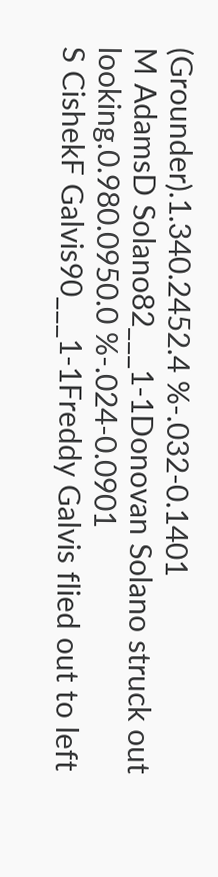(Grounder).1.340.2452.4 %-.032-0.1401
M AdamsD Solano82___1-1Donovan Solano struck out looking.0.980.0950.0 %-.024-0.0901
S CishekF Galvis90___1-1Freddy Galvis flied out to left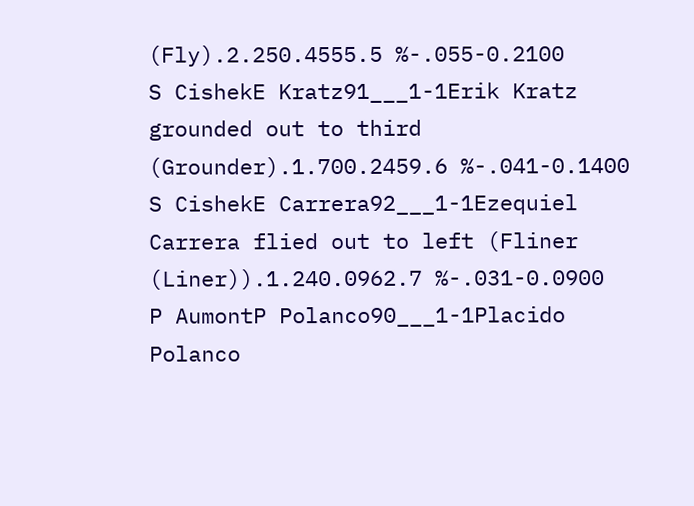(Fly).2.250.4555.5 %-.055-0.2100
S CishekE Kratz91___1-1Erik Kratz grounded out to third (Grounder).1.700.2459.6 %-.041-0.1400
S CishekE Carrera92___1-1Ezequiel Carrera flied out to left (Fliner (Liner)).1.240.0962.7 %-.031-0.0900
P AumontP Polanco90___1-1Placido Polanco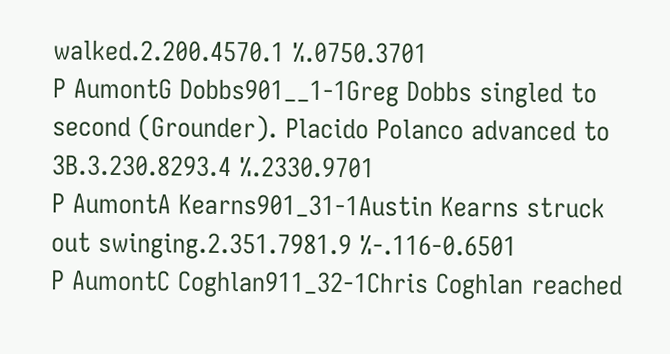walked.2.200.4570.1 %.0750.3701
P AumontG Dobbs901__1-1Greg Dobbs singled to second (Grounder). Placido Polanco advanced to 3B.3.230.8293.4 %.2330.9701
P AumontA Kearns901_31-1Austin Kearns struck out swinging.2.351.7981.9 %-.116-0.6501
P AumontC Coghlan911_32-1Chris Coghlan reached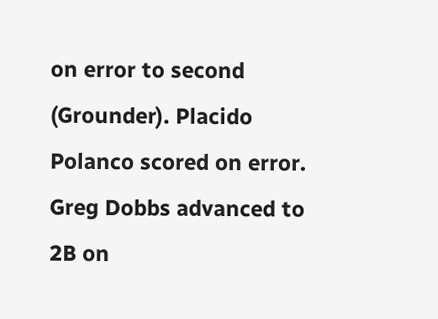on error to second (Grounder). Placido Polanco scored on error. Greg Dobbs advanced to 2B on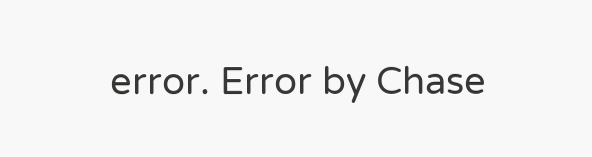error. Error by Chase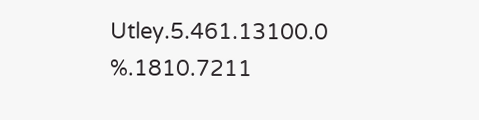Utley.5.461.13100.0 %.1810.7211